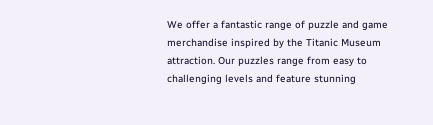We offer a fantastic range of puzzle and game merchandise inspired by the Titanic Museum attraction. Our puzzles range from easy to challenging levels and feature stunning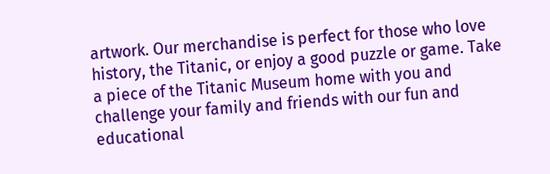artwork. Our merchandise is perfect for those who love history, the Titanic, or enjoy a good puzzle or game. Take a piece of the Titanic Museum home with you and challenge your family and friends with our fun and educational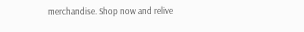merchandise. Shop now and relive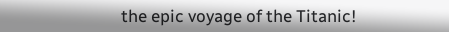the epic voyage of the Titanic!